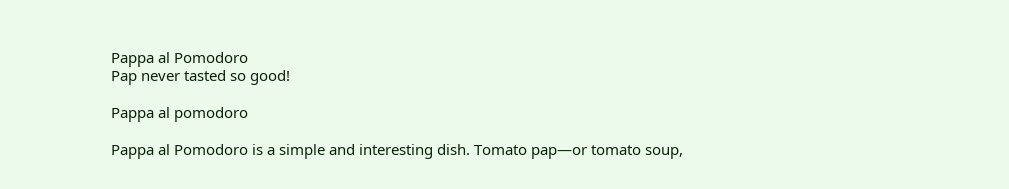Pappa al Pomodoro
Pap never tasted so good!

Pappa al pomodoro

Pappa al Pomodoro is a simple and interesting dish. Tomato pap—or tomato soup,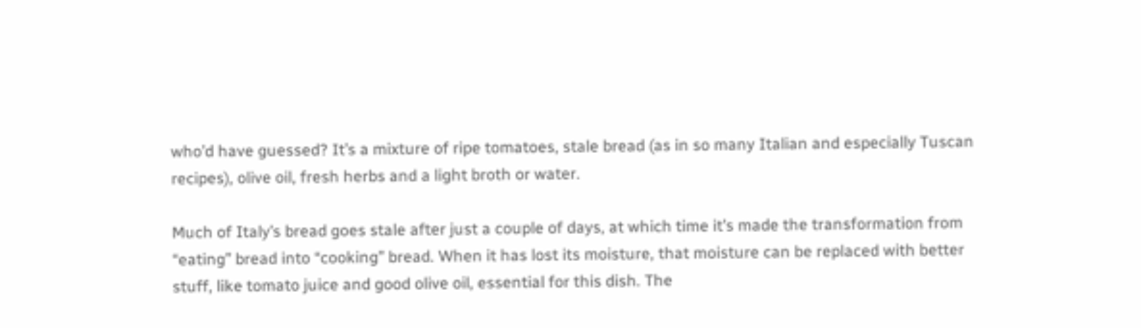who’d have guessed? It’s a mixture of ripe tomatoes, stale bread (as in so many Italian and especially Tuscan recipes), olive oil, fresh herbs and a light broth or water.

Much of Italy’s bread goes stale after just a couple of days, at which time it’s made the transformation from “eating” bread into “cooking” bread. When it has lost its moisture, that moisture can be replaced with better stuff, like tomato juice and good olive oil, essential for this dish. The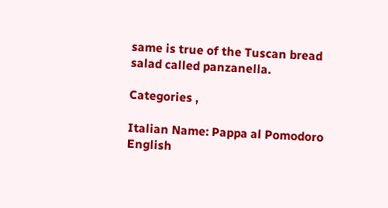same is true of the Tuscan bread salad called panzanella.

Categories ,

Italian Name: Pappa al Pomodoro
English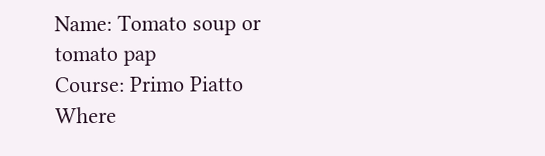Name: Tomato soup or tomato pap
Course: Primo Piatto
Where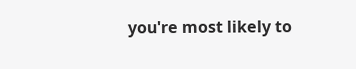you're most likely to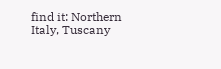find it: Northern Italy, Tuscany